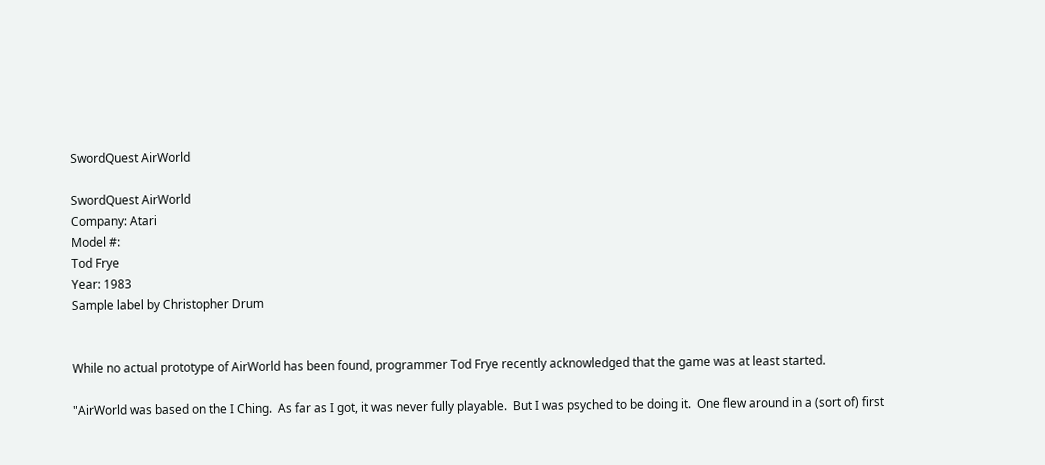SwordQuest AirWorld

SwordQuest AirWorld
Company: Atari
Model #:
Tod Frye
Year: 1983
Sample label by Christopher Drum


While no actual prototype of AirWorld has been found, programmer Tod Frye recently acknowledged that the game was at least started.

"AirWorld was based on the I Ching.  As far as I got, it was never fully playable.  But I was psyched to be doing it.  One flew around in a (sort of) first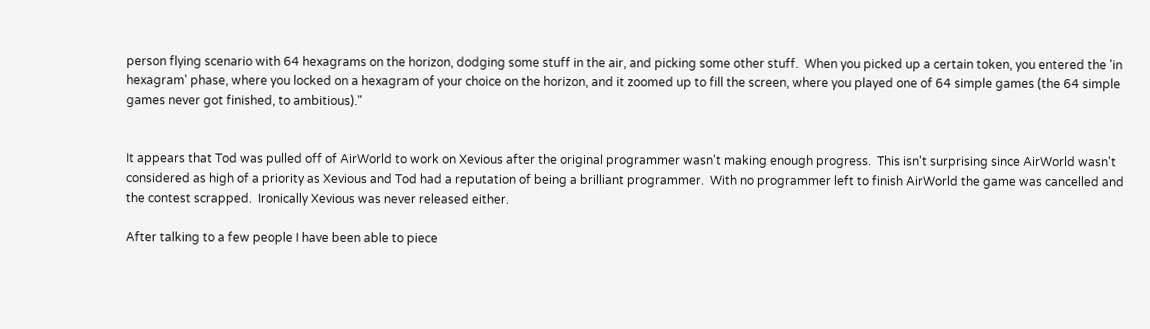person flying scenario with 64 hexagrams on the horizon, dodging some stuff in the air, and picking some other stuff.  When you picked up a certain token, you entered the 'in hexagram' phase, where you locked on a hexagram of your choice on the horizon, and it zoomed up to fill the screen, where you played one of 64 simple games (the 64 simple games never got finished, to ambitious)."


It appears that Tod was pulled off of AirWorld to work on Xevious after the original programmer wasn't making enough progress.  This isn't surprising since AirWorld wasn't considered as high of a priority as Xevious and Tod had a reputation of being a brilliant programmer.  With no programmer left to finish AirWorld the game was cancelled and the contest scrapped.  Ironically Xevious was never released either.

After talking to a few people I have been able to piece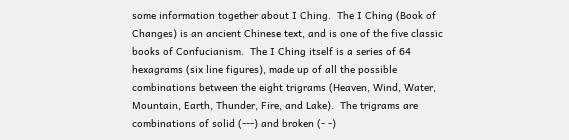some information together about I Ching.  The I Ching (Book of Changes) is an ancient Chinese text, and is one of the five classic books of Confucianism.  The I Ching itself is a series of 64 hexagrams (six line figures), made up of all the possible combinations between the eight trigrams (Heaven, Wind, Water, Mountain, Earth, Thunder, Fire, and Lake).  The trigrams are combinations of solid (---) and broken (- -)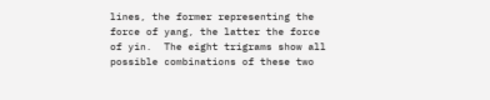lines, the former representing the force of yang, the latter the force of yin.  The eight trigrams show all possible combinations of these two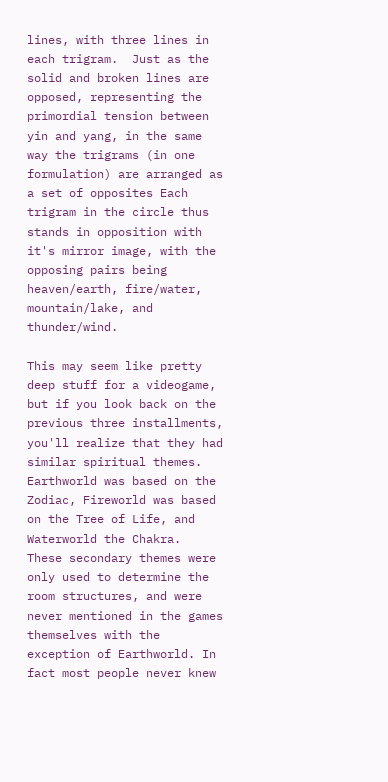lines, with three lines in each trigram.  Just as the solid and broken lines are opposed, representing the primordial tension between yin and yang, in the same way the trigrams (in one formulation) are arranged as a set of opposites Each trigram in the circle thus stands in opposition with it's mirror image, with the opposing pairs being heaven/earth, fire/water, mountain/lake, and thunder/wind.

This may seem like pretty deep stuff for a videogame, but if you look back on the previous three installments, you'll realize that they had similar spiritual themes.  Earthworld was based on the Zodiac, Fireworld was based on the Tree of Life, and Waterworld the Chakra.  These secondary themes were only used to determine the room structures, and were never mentioned in the games themselves with the exception of Earthworld. In fact most people never knew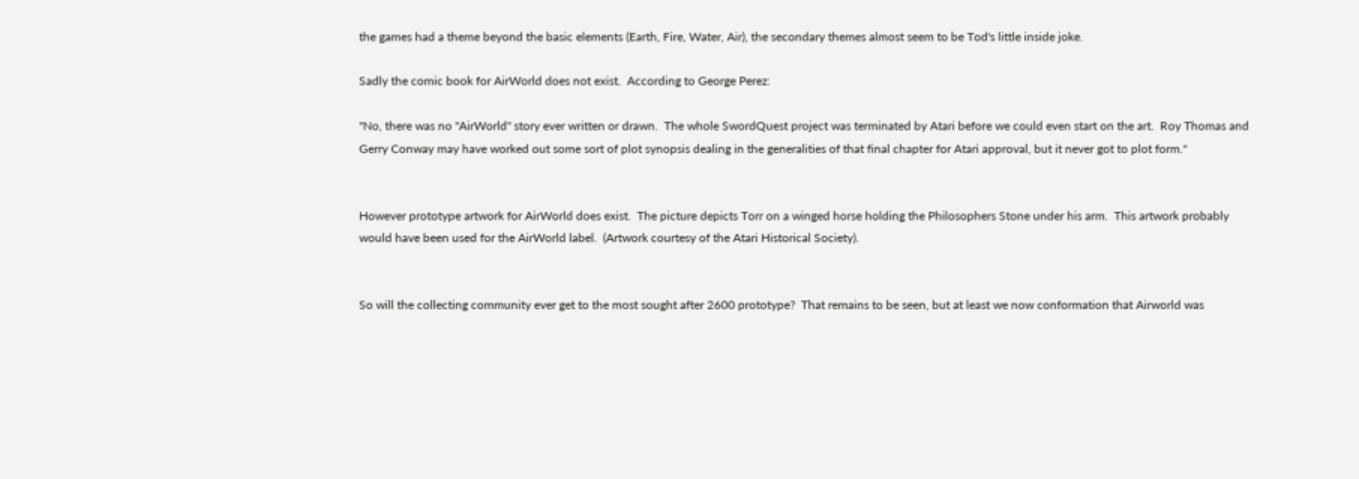the games had a theme beyond the basic elements (Earth, Fire, Water, Air), the secondary themes almost seem to be Tod's little inside joke.

Sadly the comic book for AirWorld does not exist.  According to George Perez:

"No, there was no "AirWorld" story ever written or drawn.  The whole SwordQuest project was terminated by Atari before we could even start on the art.  Roy Thomas and Gerry Conway may have worked out some sort of plot synopsis dealing in the generalities of that final chapter for Atari approval, but it never got to plot form."


However prototype artwork for AirWorld does exist.  The picture depicts Torr on a winged horse holding the Philosophers Stone under his arm.  This artwork probably would have been used for the AirWorld label.  (Artwork courtesy of the Atari Historical Society).


So will the collecting community ever get to the most sought after 2600 prototype?  That remains to be seen, but at least we now conformation that Airworld was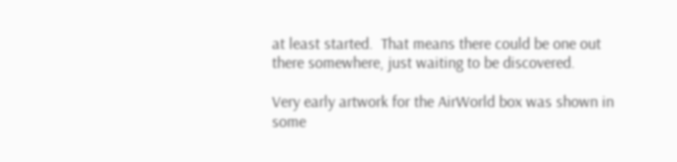at least started.  That means there could be one out there somewhere, just waiting to be discovered.

Very early artwork for the AirWorld box was shown in some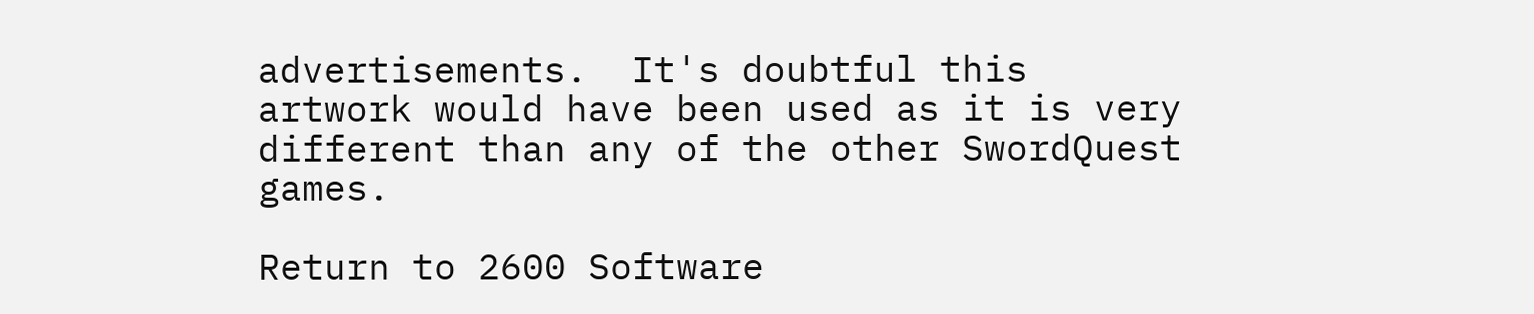advertisements.  It's doubtful this artwork would have been used as it is very different than any of the other SwordQuest games.

Return to 2600 Software